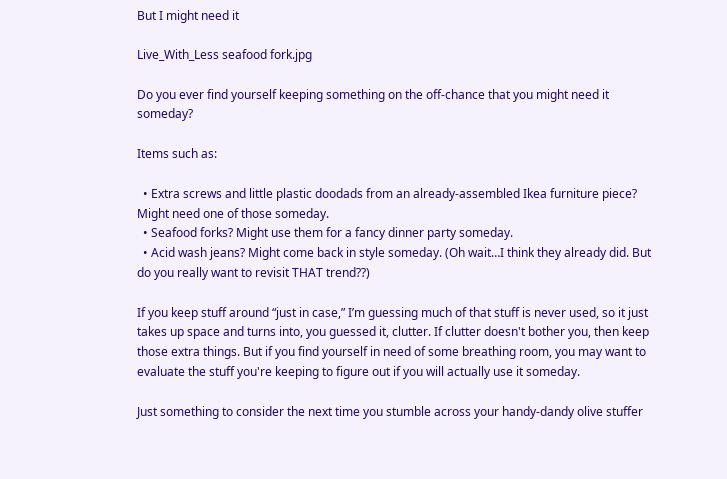But I might need it

Live_With_Less seafood fork.jpg

Do you ever find yourself keeping something on the off-chance that you might need it someday?

Items such as:

  • Extra screws and little plastic doodads from an already-assembled Ikea furniture piece? Might need one of those someday.
  • Seafood forks? Might use them for a fancy dinner party someday.
  • Acid wash jeans? Might come back in style someday. (Oh wait…I think they already did. But do you really want to revisit THAT trend??)

If you keep stuff around “just in case,” I’m guessing much of that stuff is never used, so it just takes up space and turns into, you guessed it, clutter. If clutter doesn't bother you, then keep those extra things. But if you find yourself in need of some breathing room, you may want to evaluate the stuff you're keeping to figure out if you will actually use it someday.

Just something to consider the next time you stumble across your handy-dandy olive stuffer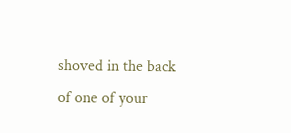shoved in the back of one of your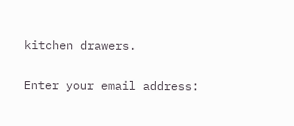kitchen drawers.

Enter your email address: